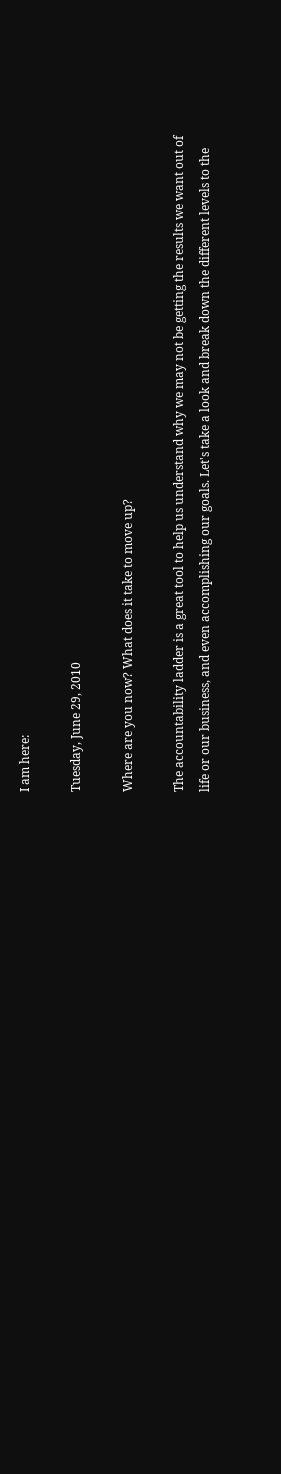I am here:

Tuesday, June 29, 2010

Where are you now? What does it take to move up?

The accountability ladder is a great tool to help us understand why we may not be getting the results we want out of life or our business, and even accomplishing our goals. Let's take a look and break down the different levels to the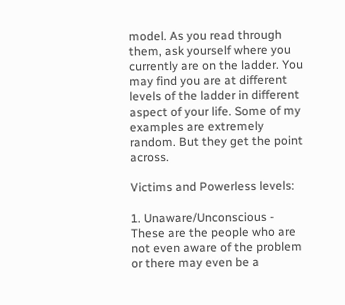model. As you read through them, ask yourself where you currently are on the ladder. You may find you are at different levels of the ladder in different aspect of your life. Some of my examples are extremely random. But they get the point across.

Victims and Powerless levels:

1. Unaware/Unconscious - These are the people who are not even aware of the problem or there may even be a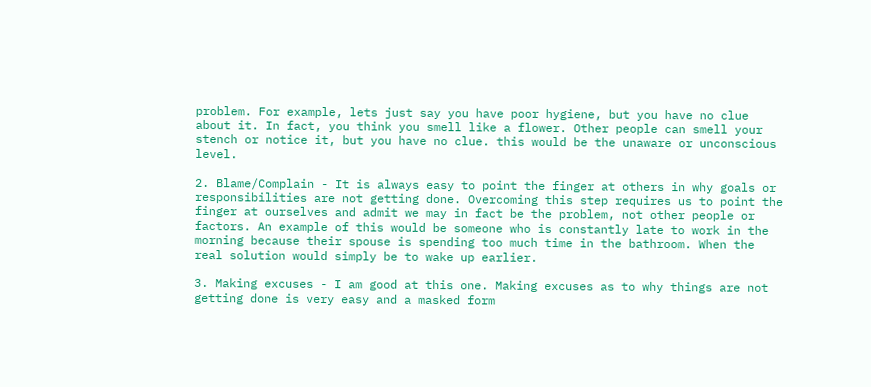problem. For example, lets just say you have poor hygiene, but you have no clue about it. In fact, you think you smell like a flower. Other people can smell your stench or notice it, but you have no clue. this would be the unaware or unconscious level.

2. Blame/Complain - It is always easy to point the finger at others in why goals or responsibilities are not getting done. Overcoming this step requires us to point the finger at ourselves and admit we may in fact be the problem, not other people or factors. An example of this would be someone who is constantly late to work in the morning because their spouse is spending too much time in the bathroom. When the real solution would simply be to wake up earlier.

3. Making excuses - I am good at this one. Making excuses as to why things are not getting done is very easy and a masked form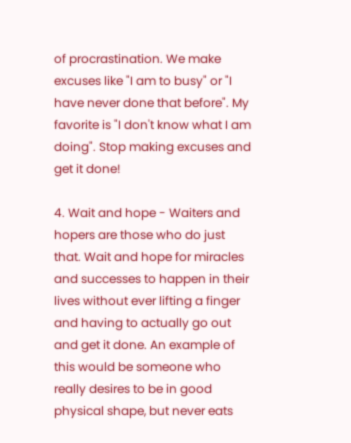of procrastination. We make excuses like "I am to busy" or "I have never done that before". My favorite is "I don't know what I am doing". Stop making excuses and get it done!

4. Wait and hope - Waiters and hopers are those who do just that. Wait and hope for miracles and successes to happen in their lives without ever lifting a finger and having to actually go out and get it done. An example of this would be someone who really desires to be in good physical shape, but never eats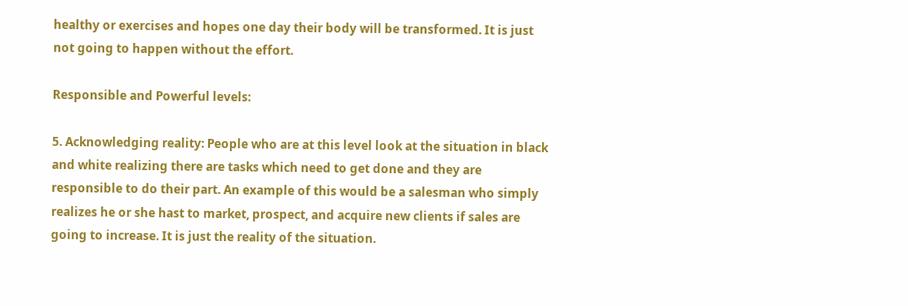healthy or exercises and hopes one day their body will be transformed. It is just not going to happen without the effort.

Responsible and Powerful levels:

5. Acknowledging reality: People who are at this level look at the situation in black and white realizing there are tasks which need to get done and they are responsible to do their part. An example of this would be a salesman who simply realizes he or she hast to market, prospect, and acquire new clients if sales are going to increase. It is just the reality of the situation.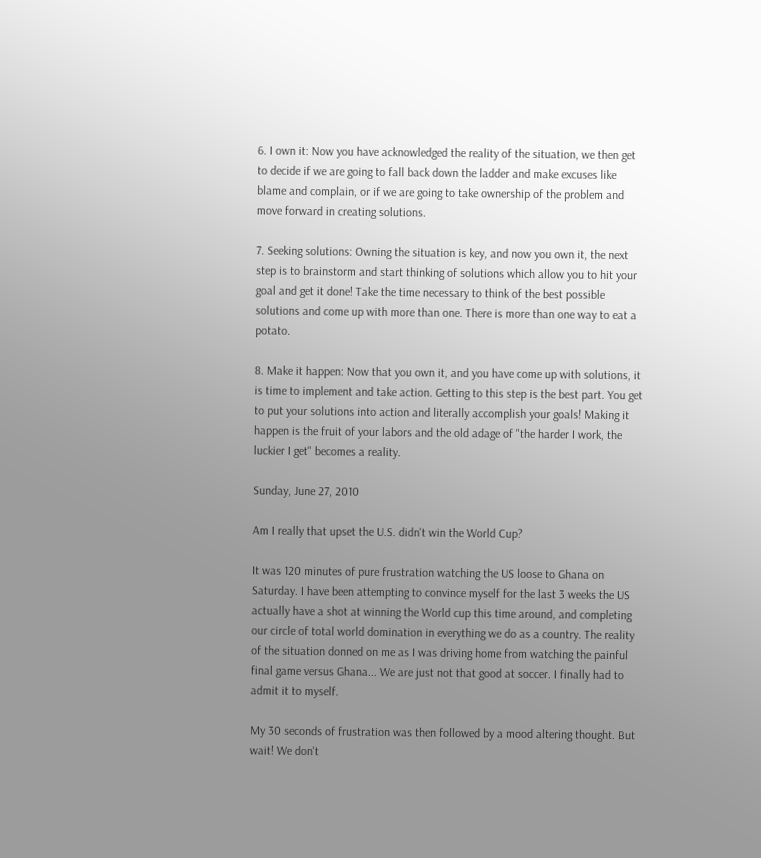6. I own it: Now you have acknowledged the reality of the situation, we then get to decide if we are going to fall back down the ladder and make excuses like blame and complain, or if we are going to take ownership of the problem and move forward in creating solutions.

7. Seeking solutions: Owning the situation is key, and now you own it, the next step is to brainstorm and start thinking of solutions which allow you to hit your goal and get it done! Take the time necessary to think of the best possible solutions and come up with more than one. There is more than one way to eat a potato.

8. Make it happen: Now that you own it, and you have come up with solutions, it is time to implement and take action. Getting to this step is the best part. You get to put your solutions into action and literally accomplish your goals! Making it happen is the fruit of your labors and the old adage of "the harder I work, the luckier I get" becomes a reality.

Sunday, June 27, 2010

Am I really that upset the U.S. didn't win the World Cup?

It was 120 minutes of pure frustration watching the US loose to Ghana on Saturday. I have been attempting to convince myself for the last 3 weeks the US actually have a shot at winning the World cup this time around, and completing our circle of total world domination in everything we do as a country. The reality of the situation donned on me as I was driving home from watching the painful final game versus Ghana... We are just not that good at soccer. I finally had to admit it to myself.

My 30 seconds of frustration was then followed by a mood altering thought. But wait! We don't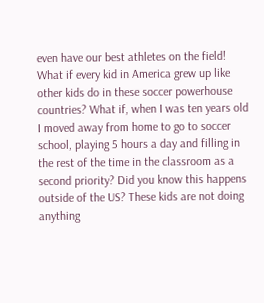even have our best athletes on the field! What if every kid in America grew up like other kids do in these soccer powerhouse countries? What if, when I was ten years old I moved away from home to go to soccer school, playing 5 hours a day and filling in the rest of the time in the classroom as a second priority? Did you know this happens outside of the US? These kids are not doing anything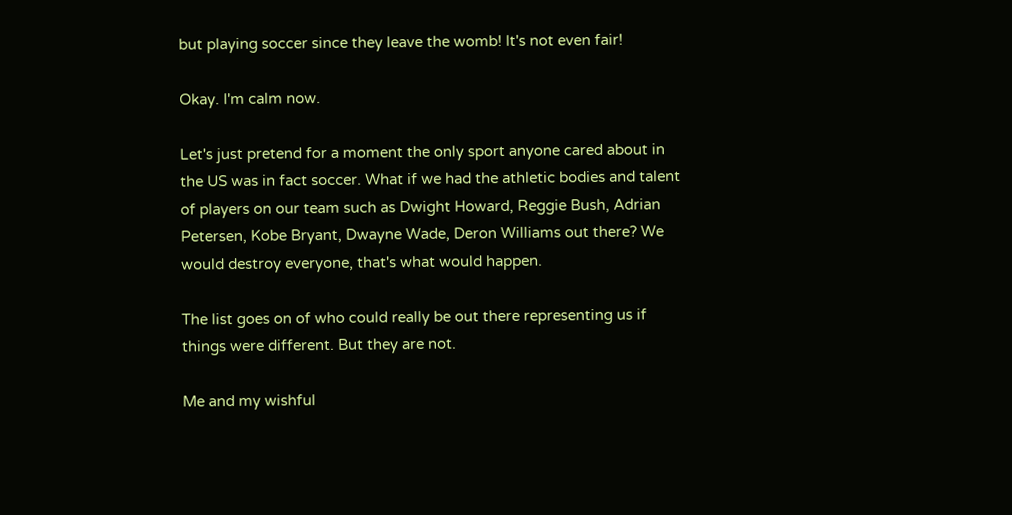but playing soccer since they leave the womb! It's not even fair!

Okay. I'm calm now.

Let's just pretend for a moment the only sport anyone cared about in the US was in fact soccer. What if we had the athletic bodies and talent of players on our team such as Dwight Howard, Reggie Bush, Adrian Petersen, Kobe Bryant, Dwayne Wade, Deron Williams out there? We would destroy everyone, that's what would happen.

The list goes on of who could really be out there representing us if things were different. But they are not.

Me and my wishful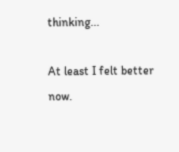thinking...

At least I felt better now.